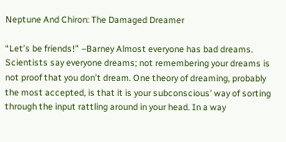Neptune And Chiron: The Damaged Dreamer

“Let’s be friends!” –Barney Almost everyone has bad dreams. Scientists say everyone dreams; not remembering your dreams is not proof that you don’t dream. One theory of dreaming, probably the most accepted, is that it is your subconscious’ way of sorting through the input rattling around in your head. In a way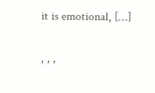it is emotional, […]

, , ,